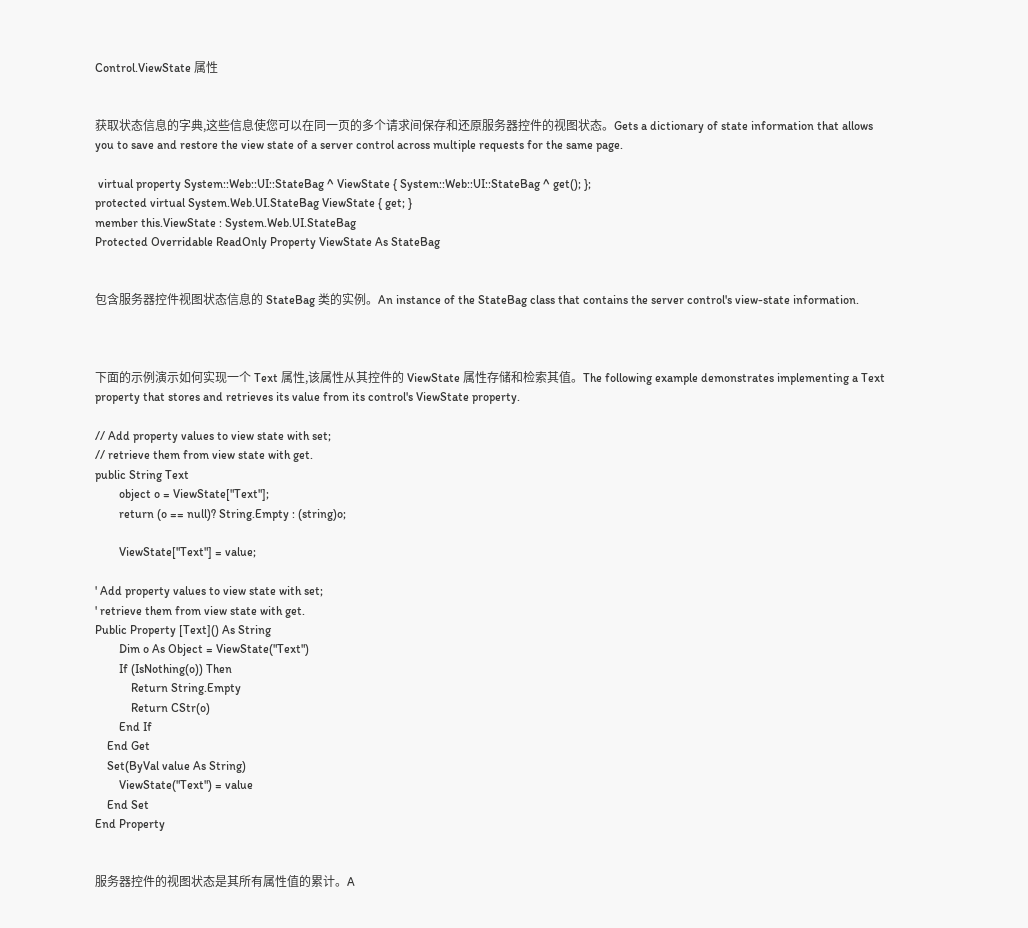Control.ViewState 属性


获取状态信息的字典,这些信息使您可以在同一页的多个请求间保存和还原服务器控件的视图状态。Gets a dictionary of state information that allows you to save and restore the view state of a server control across multiple requests for the same page.

 virtual property System::Web::UI::StateBag ^ ViewState { System::Web::UI::StateBag ^ get(); };
protected virtual System.Web.UI.StateBag ViewState { get; }
member this.ViewState : System.Web.UI.StateBag
Protected Overridable ReadOnly Property ViewState As StateBag


包含服务器控件视图状态信息的 StateBag 类的实例。An instance of the StateBag class that contains the server control's view-state information.



下面的示例演示如何实现一个 Text 属性,该属性从其控件的 ViewState 属性存储和检索其值。The following example demonstrates implementing a Text property that stores and retrieves its value from its control's ViewState property.

// Add property values to view state with set;
// retrieve them from view state with get.
public String Text
        object o = ViewState["Text"];
        return (o == null)? String.Empty : (string)o;

        ViewState["Text"] = value;

' Add property values to view state with set;
' retrieve them from view state with get.
Public Property [Text]() As String
        Dim o As Object = ViewState("Text")
        If (IsNothing(o)) Then
            Return String.Empty
            Return CStr(o)
        End If
    End Get
    Set(ByVal value As String)
        ViewState("Text") = value
    End Set
End Property


服务器控件的视图状态是其所有属性值的累计。A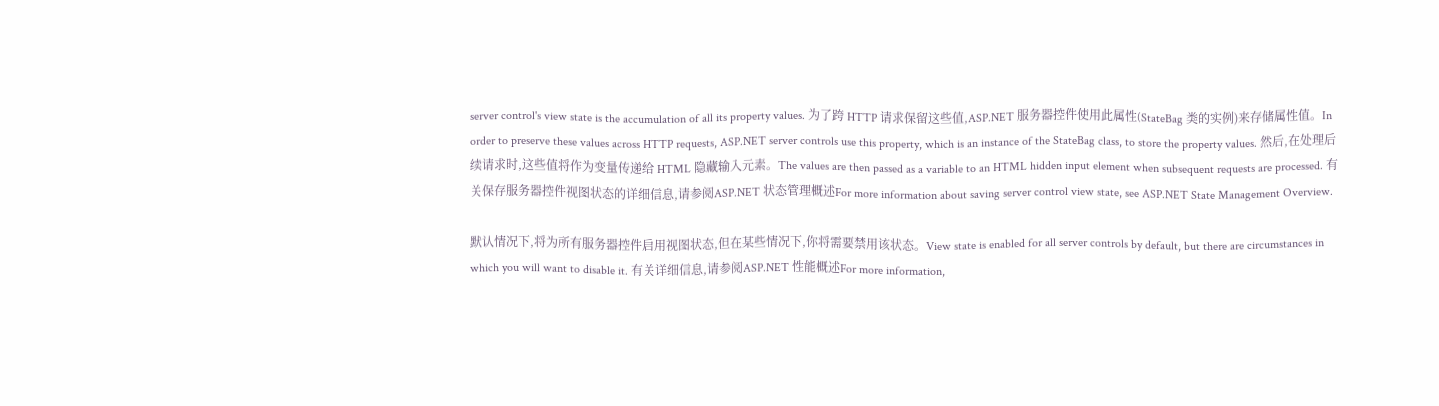server control's view state is the accumulation of all its property values. 为了跨 HTTP 请求保留这些值,ASP.NET 服务器控件使用此属性(StateBag 类的实例)来存储属性值。In order to preserve these values across HTTP requests, ASP.NET server controls use this property, which is an instance of the StateBag class, to store the property values. 然后,在处理后续请求时,这些值将作为变量传递给 HTML 隐藏输入元素。The values are then passed as a variable to an HTML hidden input element when subsequent requests are processed. 有关保存服务器控件视图状态的详细信息,请参阅ASP.NET 状态管理概述For more information about saving server control view state, see ASP.NET State Management Overview.

默认情况下,将为所有服务器控件启用视图状态,但在某些情况下,你将需要禁用该状态。View state is enabled for all server controls by default, but there are circumstances in which you will want to disable it. 有关详细信息,请参阅ASP.NET 性能概述For more information,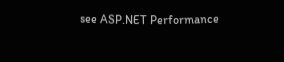see ASP.NET Performance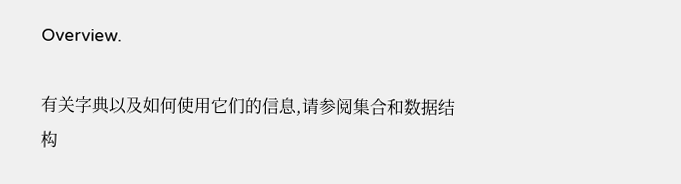Overview.

有关字典以及如何使用它们的信息,请参阅集合和数据结构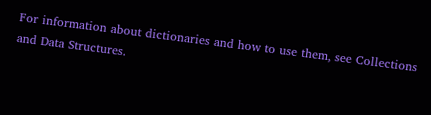For information about dictionaries and how to use them, see Collections and Data Structures.